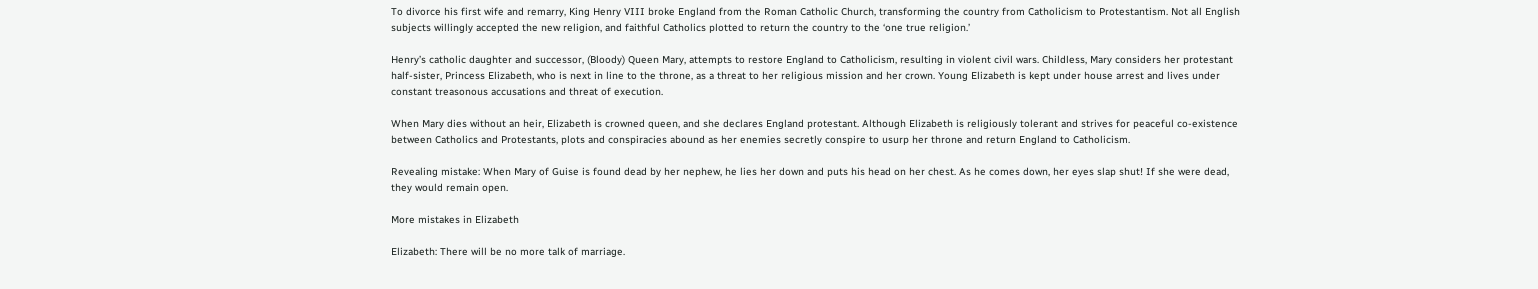To divorce his first wife and remarry, King Henry VIII broke England from the Roman Catholic Church, transforming the country from Catholicism to Protestantism. Not all English subjects willingly accepted the new religion, and faithful Catholics plotted to return the country to the ‘one true religion.’

Henry’s catholic daughter and successor, (Bloody) Queen Mary, attempts to restore England to Catholicism, resulting in violent civil wars. Childless, Mary considers her protestant half-sister, Princess Elizabeth, who is next in line to the throne, as a threat to her religious mission and her crown. Young Elizabeth is kept under house arrest and lives under constant treasonous accusations and threat of execution.

When Mary dies without an heir, Elizabeth is crowned queen, and she declares England protestant. Although Elizabeth is religiously tolerant and strives for peaceful co-existence between Catholics and Protestants, plots and conspiracies abound as her enemies secretly conspire to usurp her throne and return England to Catholicism.

Revealing mistake: When Mary of Guise is found dead by her nephew, he lies her down and puts his head on her chest. As he comes down, her eyes slap shut! If she were dead, they would remain open.

More mistakes in Elizabeth

Elizabeth: There will be no more talk of marriage.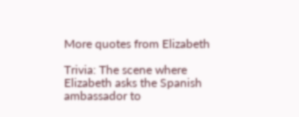More quotes from Elizabeth

Trivia: The scene where Elizabeth asks the Spanish ambassador to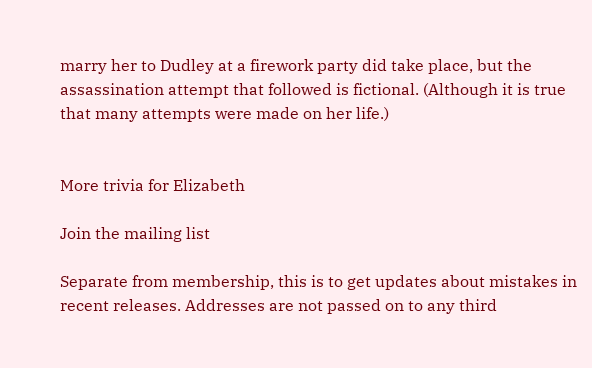marry her to Dudley at a firework party did take place, but the assassination attempt that followed is fictional. (Although it is true that many attempts were made on her life.)


More trivia for Elizabeth

Join the mailing list

Separate from membership, this is to get updates about mistakes in recent releases. Addresses are not passed on to any third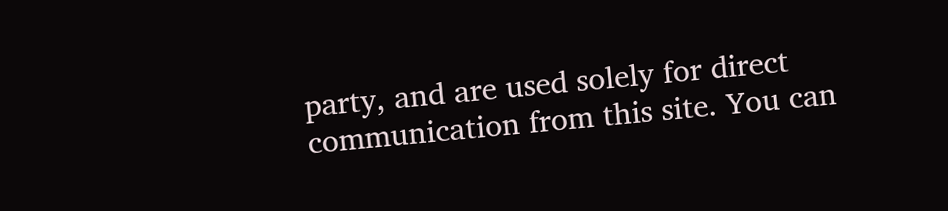party, and are used solely for direct communication from this site. You can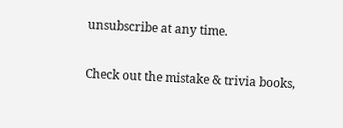unsubscribe at any time.

Check out the mistake & trivia books,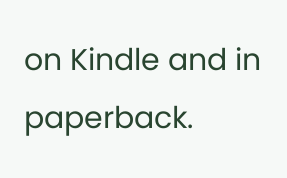on Kindle and in paperback.